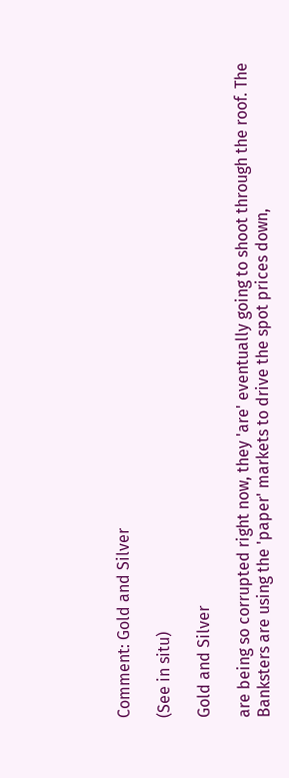Comment: Gold and Silver

(See in situ)

Gold and Silver

are being so corrupted right now, they 'are' eventually going to shoot through the roof. The Banksters are using the 'paper' markets to drive the spot prices down,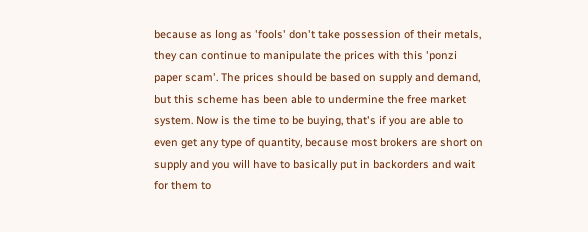because as long as 'fools' don't take possession of their metals, they can continue to manipulate the prices with this 'ponzi paper scam'. The prices should be based on supply and demand, but this scheme has been able to undermine the free market system. Now is the time to be buying, that's if you are able to even get any type of quantity, because most brokers are short on supply and you will have to basically put in backorders and wait for them to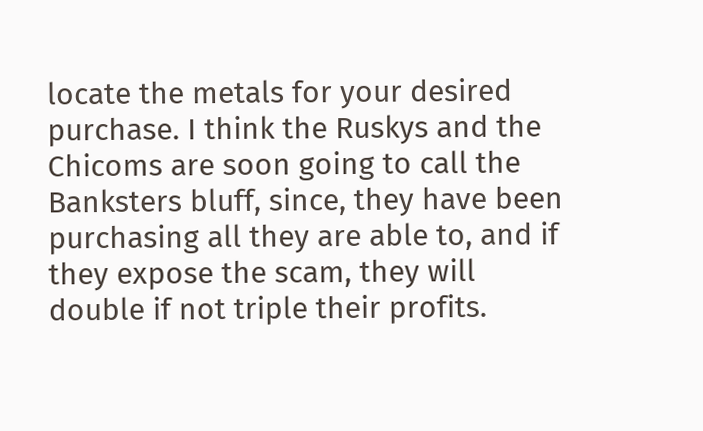locate the metals for your desired purchase. I think the Ruskys and the Chicoms are soon going to call the Banksters bluff, since, they have been purchasing all they are able to, and if they expose the scam, they will double if not triple their profits.